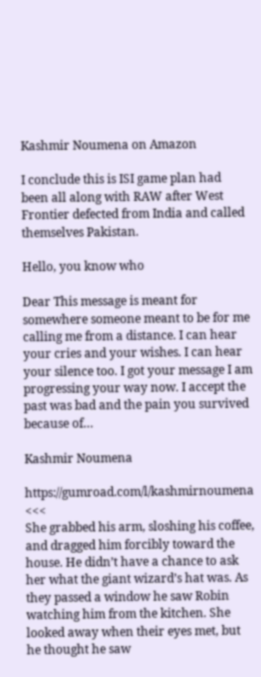Kashmir Noumena on Amazon

I conclude this is ISI game plan had been all along with RAW after West Frontier defected from India and called themselves Pakistan.

Hello, you know who

Dear This message is meant for somewhere someone meant to be for me calling me from a distance. I can hear your cries and your wishes. I can hear your silence too. I got your message I am progressing your way now. I accept the past was bad and the pain you survived because of…

Kashmir Noumena

https://gumroad.com/l/kashmirnoumena <<<
She grabbed his arm, sloshing his coffee, and dragged him forcibly toward the house. He didn’t have a chance to ask her what the giant wizard’s hat was. As they passed a window he saw Robin watching him from the kitchen. She looked away when their eyes met, but he thought he saw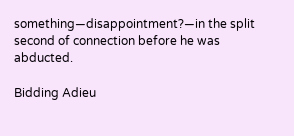something—disappointment?—in the split second of connection before he was abducted.

Bidding Adieu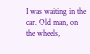I was waiting in the car. Old man, on the wheels,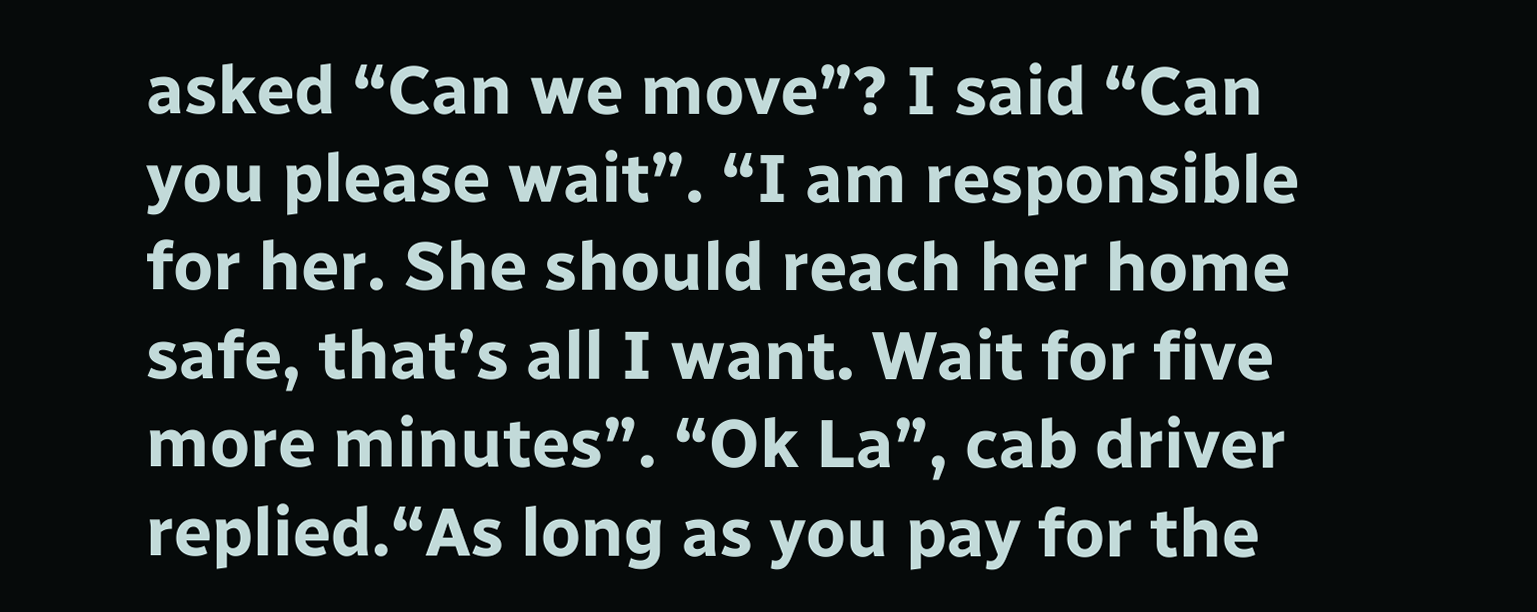asked “Can we move”? I said “Can you please wait”. “I am responsible for her. She should reach her home safe, that’s all I want. Wait for five more minutes”. “Ok La”, cab driver replied.“As long as you pay for the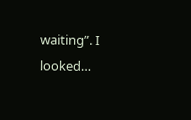waiting”. I looked…